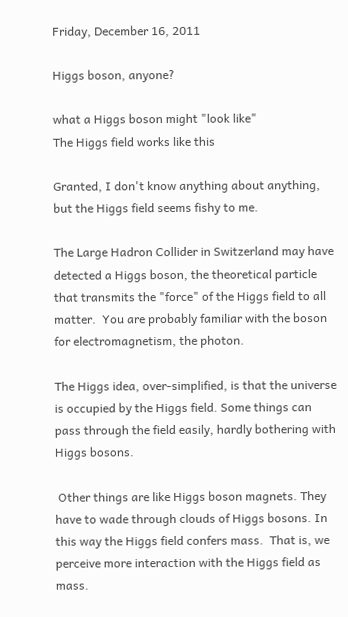Friday, December 16, 2011

Higgs boson, anyone?

what a Higgs boson might "look like"
The Higgs field works like this

Granted, I don't know anything about anything, but the Higgs field seems fishy to me.

The Large Hadron Collider in Switzerland may have detected a Higgs boson, the theoretical particle that transmits the "force" of the Higgs field to all matter.  You are probably familiar with the boson for electromagnetism, the photon.

The Higgs idea, over-simplified, is that the universe is occupied by the Higgs field. Some things can pass through the field easily, hardly bothering with Higgs bosons.

 Other things are like Higgs boson magnets. They have to wade through clouds of Higgs bosons. In this way the Higgs field confers mass.  That is, we perceive more interaction with the Higgs field as mass.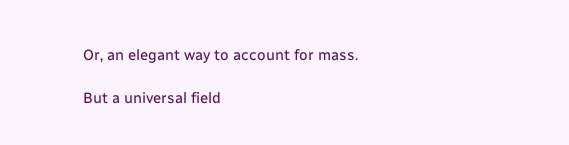Or, an elegant way to account for mass.

But a universal field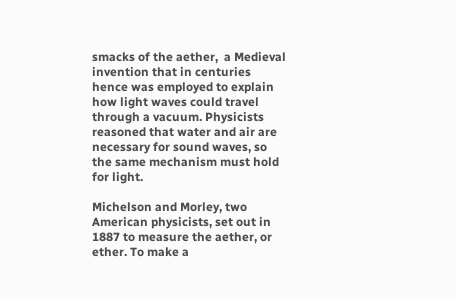smacks of the aether,  a Medieval invention that in centuries hence was employed to explain how light waves could travel through a vacuum. Physicists reasoned that water and air are necessary for sound waves, so the same mechanism must hold for light.

Michelson and Morley, two American physicists, set out in 1887 to measure the aether, or ether. To make a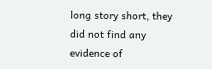long story short, they did not find any evidence of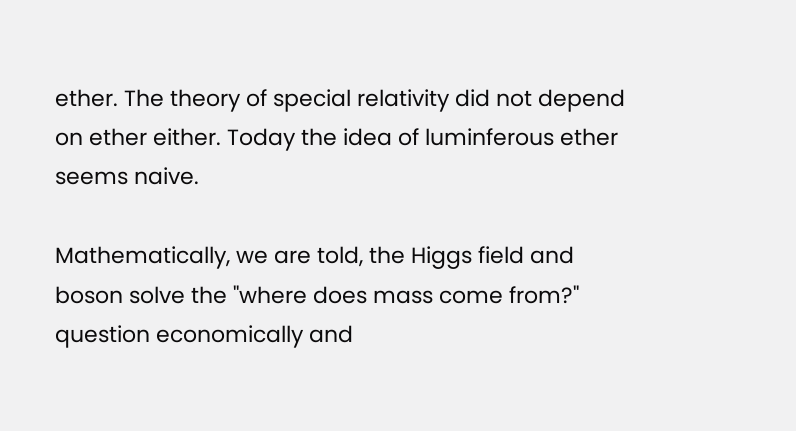ether. The theory of special relativity did not depend on ether either. Today the idea of luminferous ether seems naive.

Mathematically, we are told, the Higgs field and boson solve the "where does mass come from?" question economically and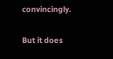convincingly.

But it does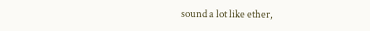sound a lot like ether,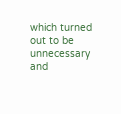which turned out to be unnecessary and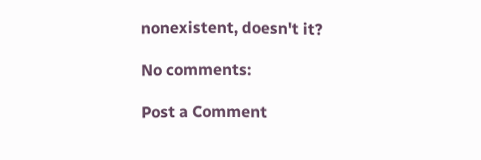nonexistent, doesn't it?

No comments:

Post a Comment